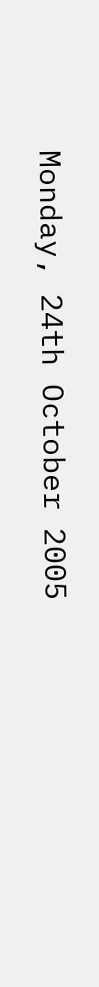Monday, 24th October 2005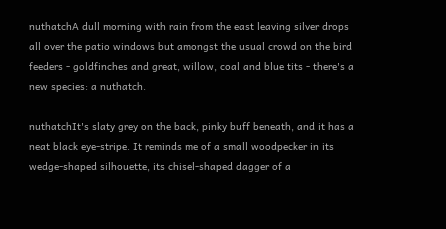nuthatchA dull morning with rain from the east leaving silver drops all over the patio windows but amongst the usual crowd on the bird feeders - goldfinches and great, willow, coal and blue tits - there's a new species: a nuthatch.

nuthatchIt's slaty grey on the back, pinky buff beneath, and it has a neat black eye-stripe. It reminds me of a small woodpecker in its wedge-shaped silhouette, its chisel-shaped dagger of a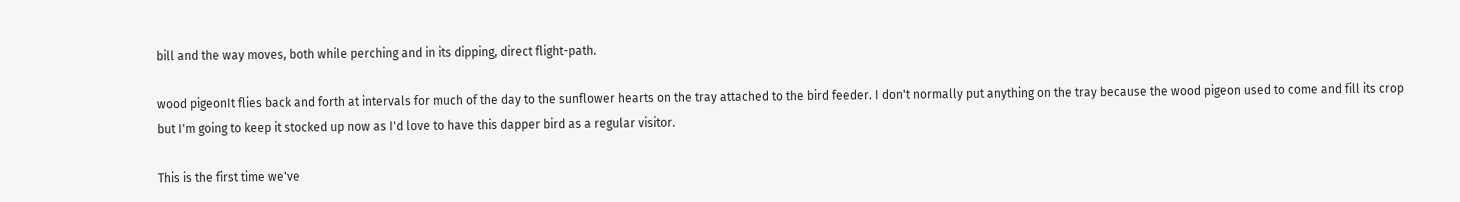bill and the way moves, both while perching and in its dipping, direct flight-path.

wood pigeonIt flies back and forth at intervals for much of the day to the sunflower hearts on the tray attached to the bird feeder. I don't normally put anything on the tray because the wood pigeon used to come and fill its crop but I'm going to keep it stocked up now as I'd love to have this dapper bird as a regular visitor.

This is the first time we've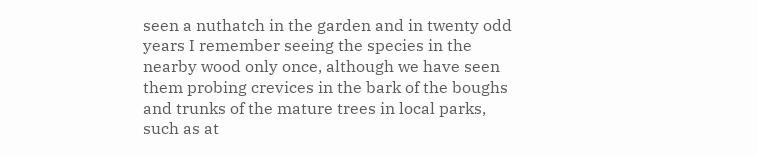seen a nuthatch in the garden and in twenty odd years I remember seeing the species in the nearby wood only once, although we have seen them probing crevices in the bark of the boughs and trunks of the mature trees in local parks, such as at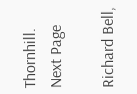Thornhill. Next Page

Richard Bell,